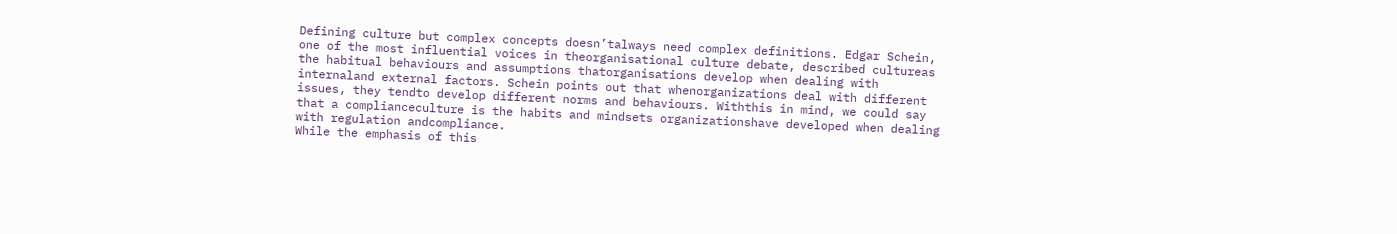Defining culture but complex concepts doesn’talways need complex definitions. Edgar Schein, one of the most influential voices in theorganisational culture debate, described cultureas the habitual behaviours and assumptions thatorganisations develop when dealing with internaland external factors. Schein points out that whenorganizations deal with different issues, they tendto develop different norms and behaviours. Withthis in mind, we could say that a complianceculture is the habits and mindsets organizationshave developed when dealing with regulation andcompliance.
While the emphasis of this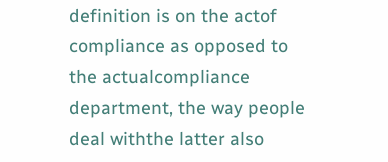definition is on the actof compliance as opposed to the actualcompliance department, the way people deal withthe latter also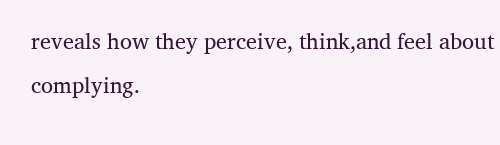reveals how they perceive, think,and feel about complying.